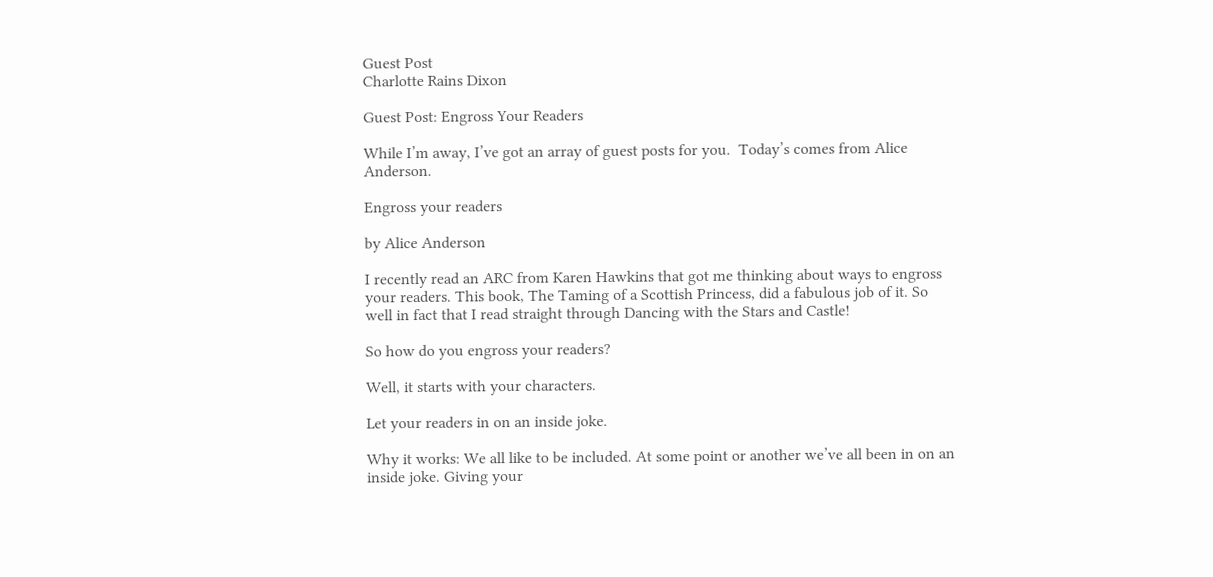Guest Post
Charlotte Rains Dixon

Guest Post: Engross Your Readers

While I’m away, I’ve got an array of guest posts for you.  Today’s comes from Alice Anderson.

Engross your readers

by Alice Anderson

I recently read an ARC from Karen Hawkins that got me thinking about ways to engross your readers. This book, The Taming of a Scottish Princess, did a fabulous job of it. So well in fact that I read straight through Dancing with the Stars and Castle!

So how do you engross your readers?

Well, it starts with your characters.

Let your readers in on an inside joke.

Why it works: We all like to be included. At some point or another we’ve all been in on an inside joke. Giving your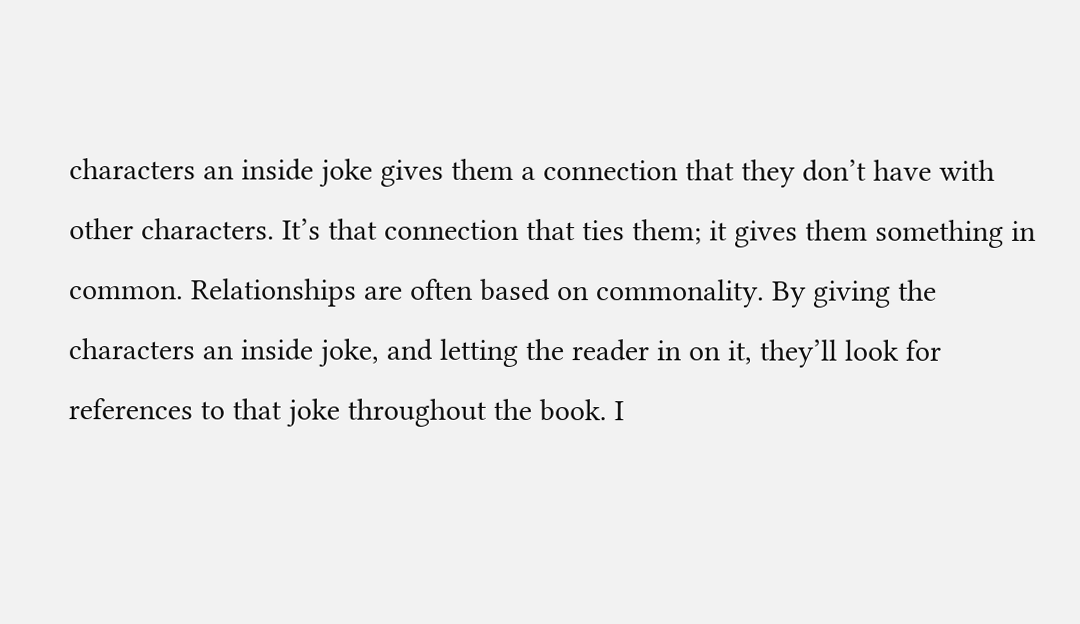characters an inside joke gives them a connection that they don’t have with other characters. It’s that connection that ties them; it gives them something in common. Relationships are often based on commonality. By giving the characters an inside joke, and letting the reader in on it, they’ll look for references to that joke throughout the book. I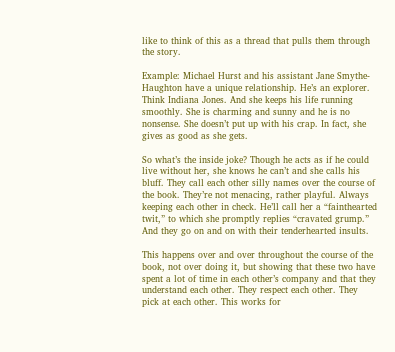like to think of this as a thread that pulls them through the story.

Example: Michael Hurst and his assistant Jane Smythe-Haughton have a unique relationship. He’s an explorer. Think Indiana Jones. And she keeps his life running smoothly. She is charming and sunny and he is no nonsense. She doesn’t put up with his crap. In fact, she gives as good as she gets.

So what’s the inside joke? Though he acts as if he could live without her, she knows he can’t and she calls his bluff. They call each other silly names over the course of the book. They’re not menacing, rather playful. Always keeping each other in check. He’ll call her a “fainthearted twit,” to which she promptly replies “cravated grump.” And they go on and on with their tenderhearted insults.

This happens over and over throughout the course of the book, not over doing it, but showing that these two have spent a lot of time in each other’s company and that they understand each other. They respect each other. They pick at each other. This works for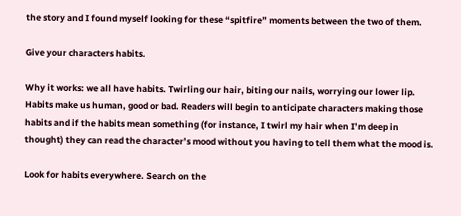the story and I found myself looking for these “spitfire” moments between the two of them.

Give your characters habits.

Why it works: we all have habits. Twirling our hair, biting our nails, worrying our lower lip. Habits make us human, good or bad. Readers will begin to anticipate characters making those habits and if the habits mean something (for instance, I twirl my hair when I’m deep in thought) they can read the character’s mood without you having to tell them what the mood is.

Look for habits everywhere. Search on the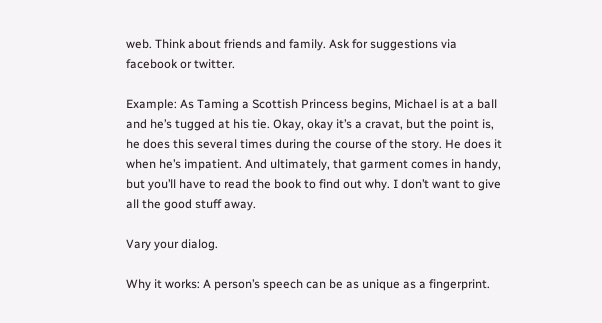web. Think about friends and family. Ask for suggestions via facebook or twitter.

Example: As Taming a Scottish Princess begins, Michael is at a ball and he’s tugged at his tie. Okay, okay it’s a cravat, but the point is, he does this several times during the course of the story. He does it when he’s impatient. And ultimately, that garment comes in handy, but you’ll have to read the book to find out why. I don’t want to give all the good stuff away.

Vary your dialog.

Why it works: A person’s speech can be as unique as a fingerprint.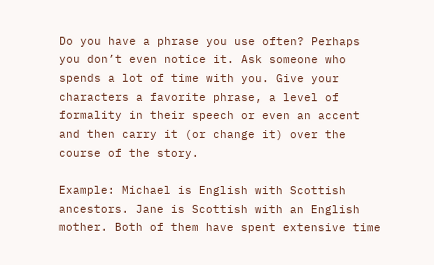Do you have a phrase you use often? Perhaps you don’t even notice it. Ask someone who spends a lot of time with you. Give your characters a favorite phrase, a level of formality in their speech or even an accent and then carry it (or change it) over the course of the story.

Example: Michael is English with Scottish ancestors. Jane is Scottish with an English mother. Both of them have spent extensive time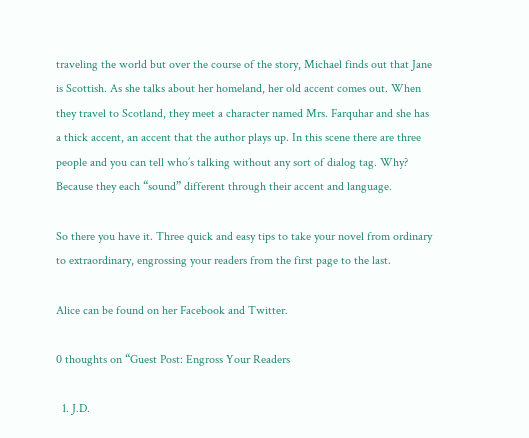traveling the world but over the course of the story, Michael finds out that Jane is Scottish. As she talks about her homeland, her old accent comes out. When they travel to Scotland, they meet a character named Mrs. Farquhar and she has a thick accent, an accent that the author plays up. In this scene there are three people and you can tell who’s talking without any sort of dialog tag. Why? Because they each “sound” different through their accent and language.

So there you have it. Three quick and easy tips to take your novel from ordinary to extraordinary, engrossing your readers from the first page to the last.

Alice can be found on her Facebook and Twitter.

0 thoughts on “Guest Post: Engross Your Readers

  1. J.D.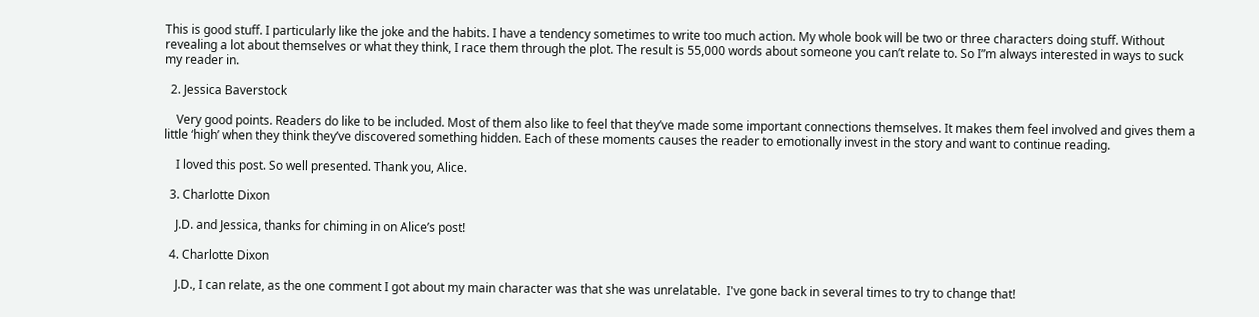This is good stuff. I particularly like the joke and the habits. I have a tendency sometimes to write too much action. My whole book will be two or three characters doing stuff. Without revealing a lot about themselves or what they think, I race them through the plot. The result is 55,000 words about someone you can’t relate to. So I”m always interested in ways to suck my reader in.

  2. Jessica Baverstock

    Very good points. Readers do like to be included. Most of them also like to feel that they’ve made some important connections themselves. It makes them feel involved and gives them a little ‘high’ when they think they’ve discovered something hidden. Each of these moments causes the reader to emotionally invest in the story and want to continue reading.

    I loved this post. So well presented. Thank you, Alice.

  3. Charlotte Dixon

    J.D. and Jessica, thanks for chiming in on Alice’s post!

  4. Charlotte Dixon

    J.D., I can relate, as the one comment I got about my main character was that she was unrelatable.  I've gone back in several times to try to change that!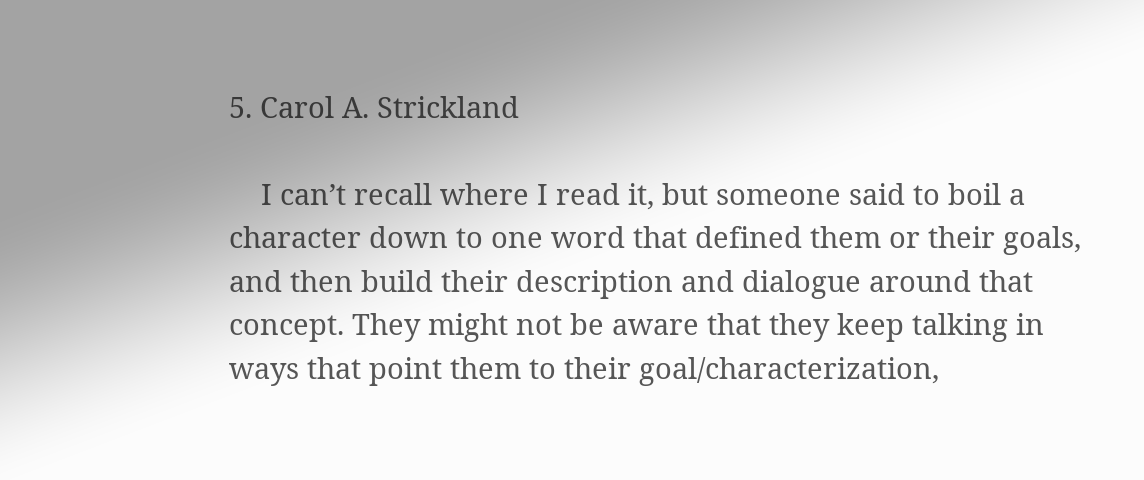5. Carol A. Strickland

    I can’t recall where I read it, but someone said to boil a character down to one word that defined them or their goals, and then build their description and dialogue around that concept. They might not be aware that they keep talking in ways that point them to their goal/characterization,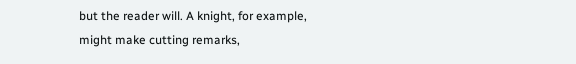but the reader will. A knight, for example, might make cutting remarks,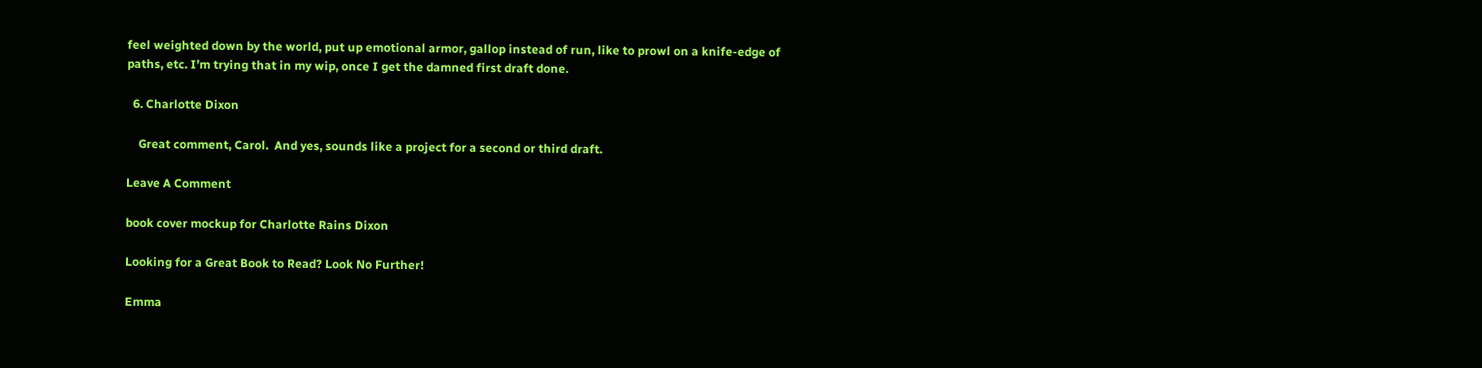feel weighted down by the world, put up emotional armor, gallop instead of run, like to prowl on a knife-edge of paths, etc. I’m trying that in my wip, once I get the damned first draft done.

  6. Charlotte Dixon

    Great comment, Carol.  And yes, sounds like a project for a second or third draft.

Leave A Comment

book cover mockup for Charlotte Rains Dixon

Looking for a Great Book to Read? Look No Further!

Emma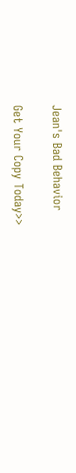Jean's Bad Behavior

Get Your Copy Today>>